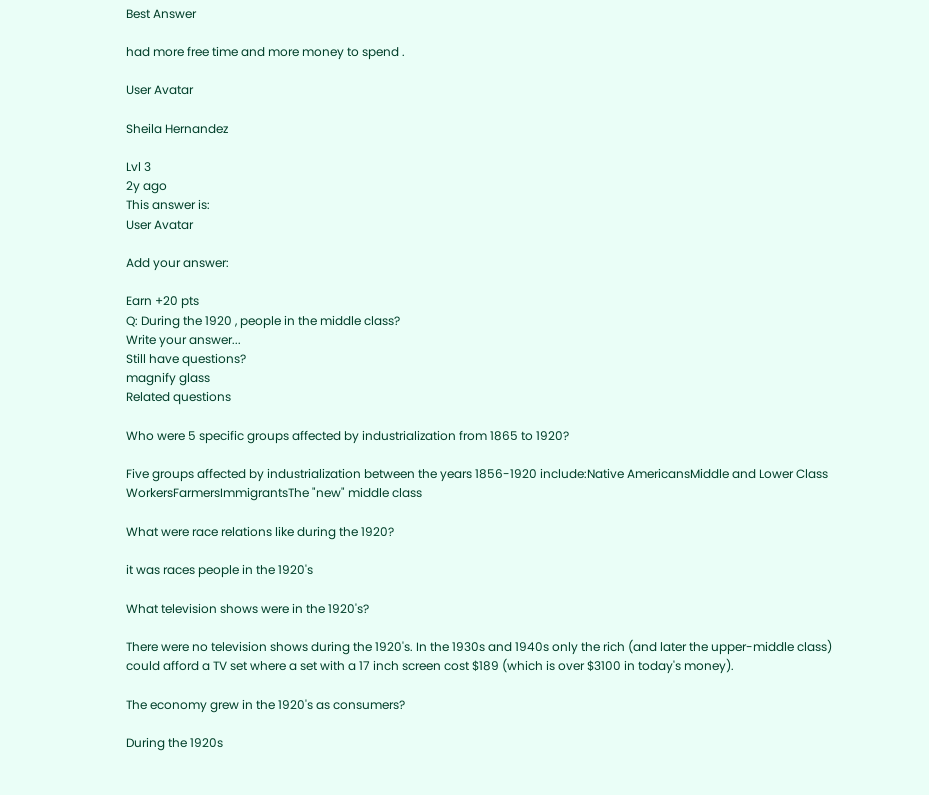Best Answer

had more free time and more money to spend .

User Avatar

Sheila Hernandez

Lvl 3
2y ago
This answer is:
User Avatar

Add your answer:

Earn +20 pts
Q: During the 1920 , people in the middle class?
Write your answer...
Still have questions?
magnify glass
Related questions

Who were 5 specific groups affected by industrialization from 1865 to 1920?

Five groups affected by industrialization between the years 1856-1920 include:Native AmericansMiddle and Lower Class WorkersFarmersImmigrantsThe "new" middle class

What were race relations like during the 1920?

it was races people in the 1920's

What television shows were in the 1920's?

There were no television shows during the 1920's. In the 1930s and 1940s only the rich (and later the upper-middle class) could afford a TV set where a set with a 17 inch screen cost $189 (which is over $3100 in today's money).

The economy grew in the 1920's as consumers?

During the 1920s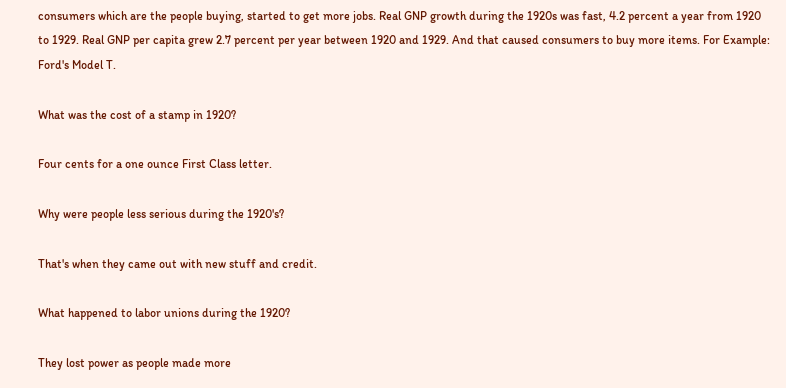consumers which are the people buying, started to get more jobs. Real GNP growth during the 1920s was fast, 4.2 percent a year from 1920 to 1929. Real GNP per capita grew 2.7 percent per year between 1920 and 1929. And that caused consumers to buy more items. For Example: Ford's Model T.

What was the cost of a stamp in 1920?

Four cents for a one ounce First Class letter.

Why were people less serious during the 1920's?

That's when they came out with new stuff and credit.

What happened to labor unions during the 1920?

They lost power as people made more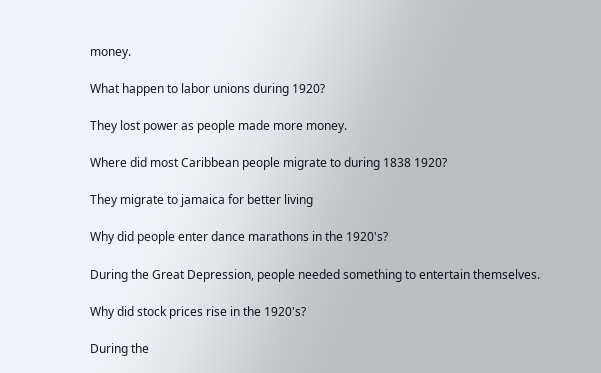money.

What happen to labor unions during 1920?

They lost power as people made more money.

Where did most Caribbean people migrate to during 1838 1920?

They migrate to jamaica for better living

Why did people enter dance marathons in the 1920's?

During the Great Depression, people needed something to entertain themselves.

Why did stock prices rise in the 1920's?

During the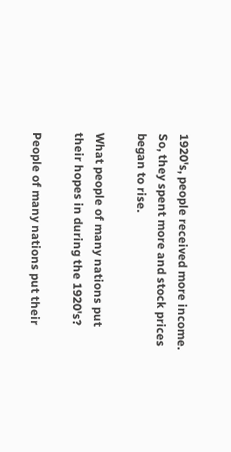1920's, people received more income. So, they spent more and stock prices began to rise.

What people of many nations put their hopes in during the 1920's?

People of many nations put their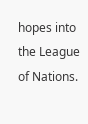hopes into the League of Nations.